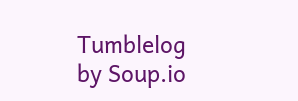Tumblelog by Soup.io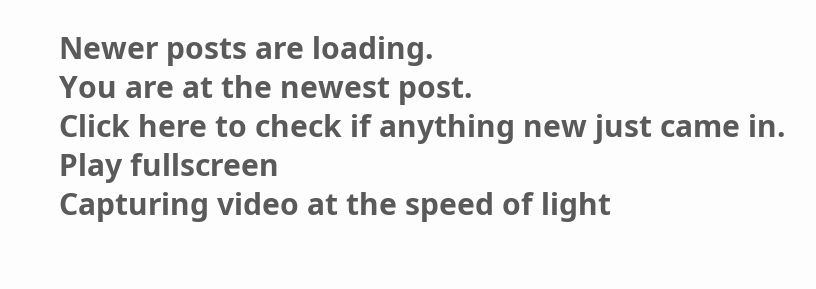Newer posts are loading.
You are at the newest post.
Click here to check if anything new just came in.
Play fullscreen
Capturing video at the speed of light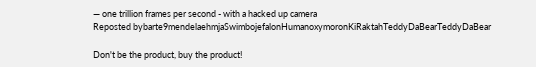— one trillion frames per second - with a hacked up camera
Reposted bybarte9mendelaehmjaSwimbojefalonHumanoxymoronKiRaktahTeddyDaBearTeddyDaBear

Don't be the product, buy the product!